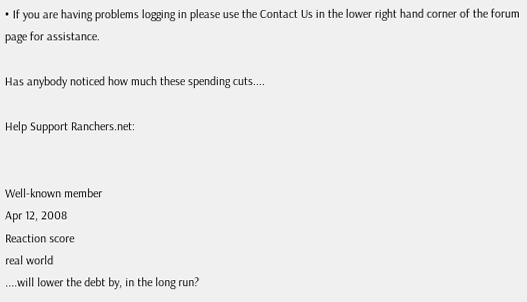• If you are having problems logging in please use the Contact Us in the lower right hand corner of the forum page for assistance.

Has anybody noticed how much these spending cuts....

Help Support Ranchers.net:


Well-known member
Apr 12, 2008
Reaction score
real world
....will lower the debt by, in the long run?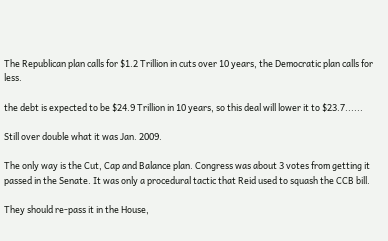The Republican plan calls for $1.2 Trillion in cuts over 10 years, the Democratic plan calls for less.

the debt is expected to be $24.9 Trillion in 10 years, so this deal will lower it to $23.7......

Still over double what it was Jan. 2009.

The only way is the Cut, Cap and Balance plan. Congress was about 3 votes from getting it passed in the Senate. It was only a procedural tactic that Reid used to squash the CCB bill.

They should re-pass it in the House,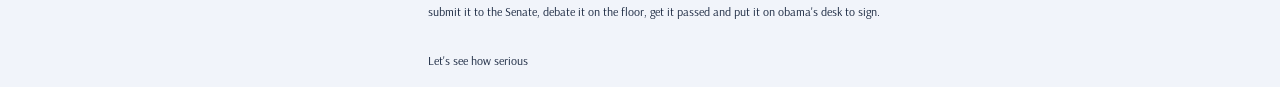submit it to the Senate, debate it on the floor, get it passed and put it on obama's desk to sign.

Let's see how serious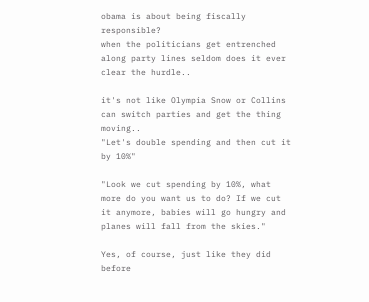obama is about being fiscally responsible?
when the politicians get entrenched along party lines seldom does it ever clear the hurdle..

it's not like Olympia Snow or Collins can switch parties and get the thing moving..
"Let's double spending and then cut it by 10%"

"Look we cut spending by 10%, what more do you want us to do? If we cut it anymore, babies will go hungry and planes will fall from the skies."

Yes, of course, just like they did before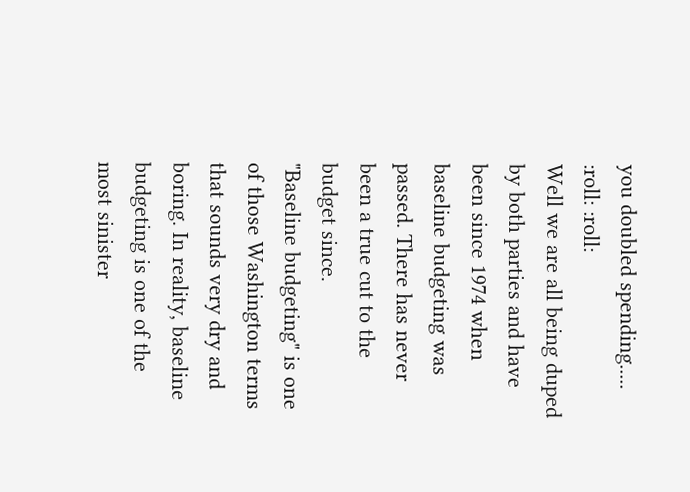you doubled spending..... :roll: :roll:
Well we are all being duped by both parties and have been since 1974 when baseline budgeting was passed. There has never been a true cut to the budget since.
"Baseline budgeting" is one of those Washington terms that sounds very dry and boring. In reality, baseline budgeting is one of the most sinister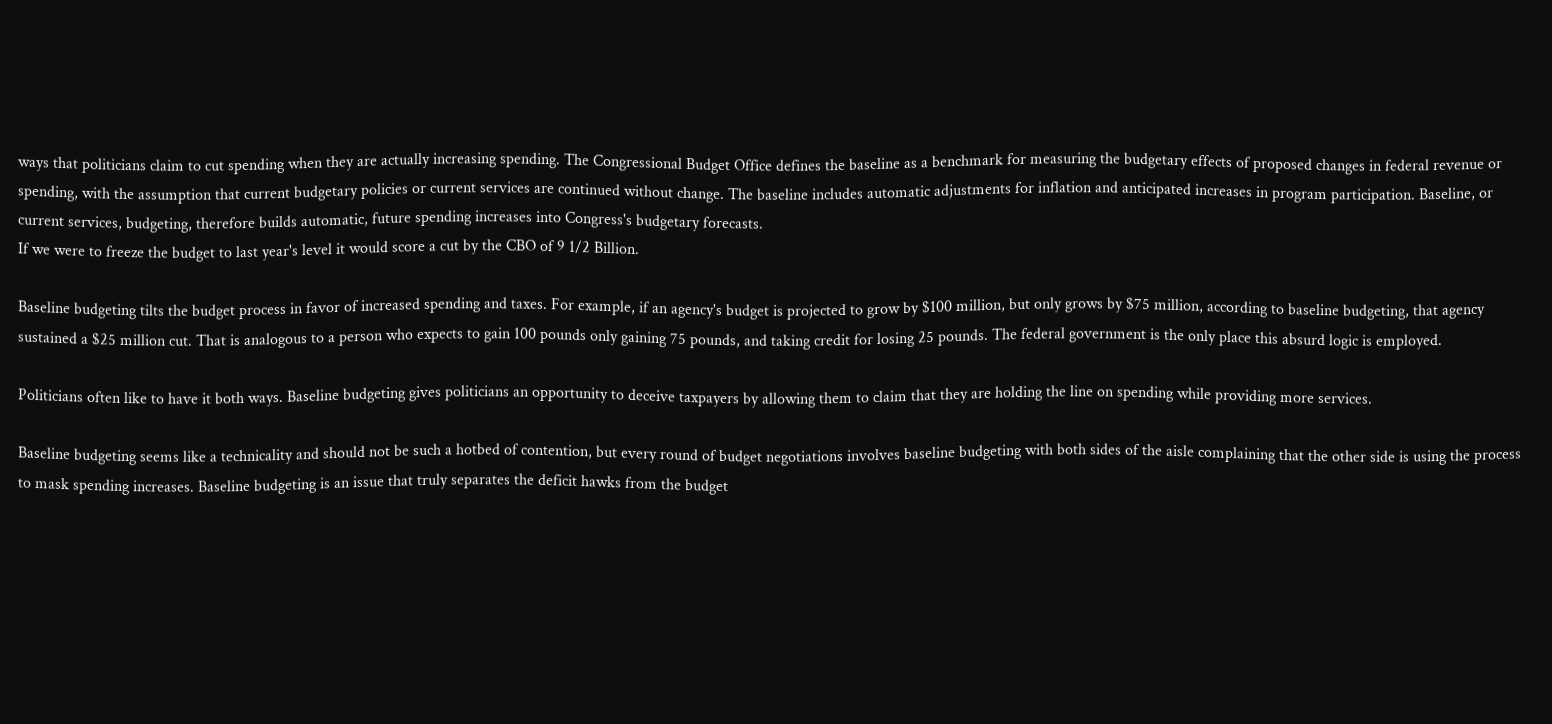ways that politicians claim to cut spending when they are actually increasing spending. The Congressional Budget Office defines the baseline as a benchmark for measuring the budgetary effects of proposed changes in federal revenue or spending, with the assumption that current budgetary policies or current services are continued without change. The baseline includes automatic adjustments for inflation and anticipated increases in program participation. Baseline, or current services, budgeting, therefore builds automatic, future spending increases into Congress's budgetary forecasts.
If we were to freeze the budget to last year's level it would score a cut by the CBO of 9 1/2 Billion.

Baseline budgeting tilts the budget process in favor of increased spending and taxes. For example, if an agency's budget is projected to grow by $100 million, but only grows by $75 million, according to baseline budgeting, that agency sustained a $25 million cut. That is analogous to a person who expects to gain 100 pounds only gaining 75 pounds, and taking credit for losing 25 pounds. The federal government is the only place this absurd logic is employed.

Politicians often like to have it both ways. Baseline budgeting gives politicians an opportunity to deceive taxpayers by allowing them to claim that they are holding the line on spending while providing more services.

Baseline budgeting seems like a technicality and should not be such a hotbed of contention, but every round of budget negotiations involves baseline budgeting with both sides of the aisle complaining that the other side is using the process to mask spending increases. Baseline budgeting is an issue that truly separates the deficit hawks from the budget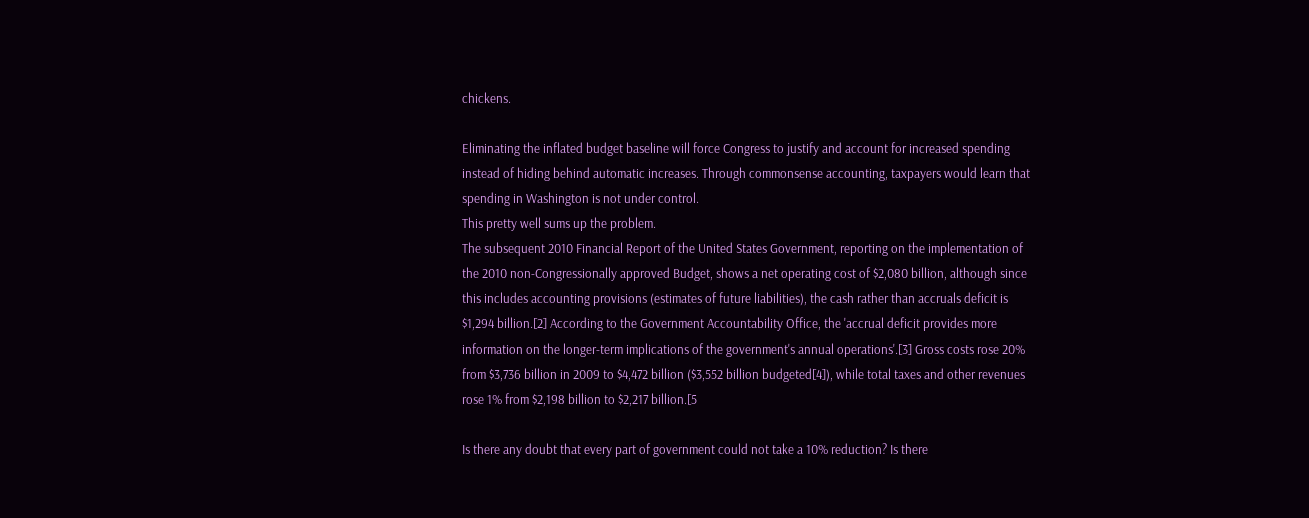chickens.

Eliminating the inflated budget baseline will force Congress to justify and account for increased spending instead of hiding behind automatic increases. Through commonsense accounting, taxpayers would learn that spending in Washington is not under control.
This pretty well sums up the problem.
The subsequent 2010 Financial Report of the United States Government, reporting on the implementation of the 2010 non-Congressionally approved Budget, shows a net operating cost of $2,080 billion, although since this includes accounting provisions (estimates of future liabilities), the cash rather than accruals deficit is $1,294 billion.[2] According to the Government Accountability Office, the 'accrual deficit provides more information on the longer-term implications of the government's annual operations'.[3] Gross costs rose 20% from $3,736 billion in 2009 to $4,472 billion ($3,552 billion budgeted[4]), while total taxes and other revenues rose 1% from $2,198 billion to $2,217 billion.[5

Is there any doubt that every part of government could not take a 10% reduction? Is there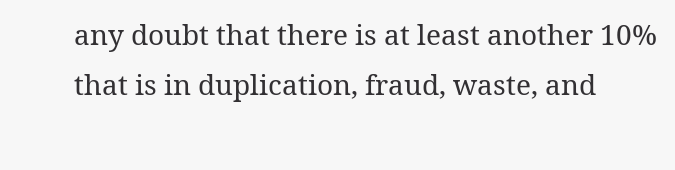any doubt that there is at least another 10% that is in duplication, fraud, waste, and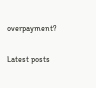overpayment?

Latest posts